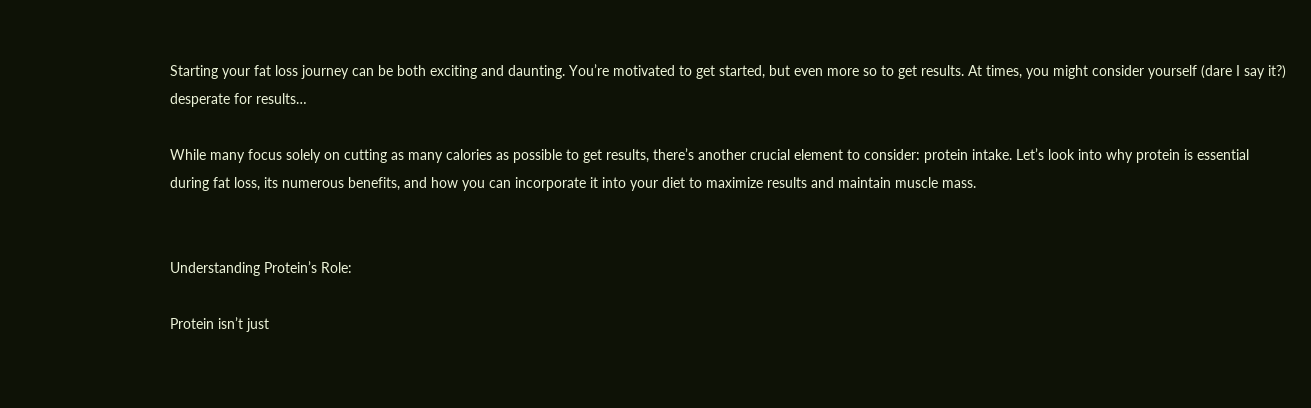Starting your fat loss journey can be both exciting and daunting. You’re motivated to get started, but even more so to get results. At times, you might consider yourself (dare I say it?) desperate for results…

While many focus solely on cutting as many calories as possible to get results, there’s another crucial element to consider: protein intake. Let’s look into why protein is essential during fat loss, its numerous benefits, and how you can incorporate it into your diet to maximize results and maintain muscle mass.


Understanding Protein’s Role:

Protein isn’t just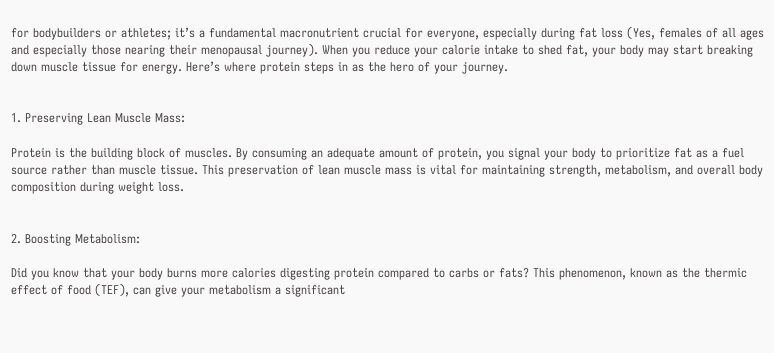for bodybuilders or athletes; it’s a fundamental macronutrient crucial for everyone, especially during fat loss (Yes, females of all ages and especially those nearing their menopausal journey). When you reduce your calorie intake to shed fat, your body may start breaking down muscle tissue for energy. Here’s where protein steps in as the hero of your journey.


1. Preserving Lean Muscle Mass:

Protein is the building block of muscles. By consuming an adequate amount of protein, you signal your body to prioritize fat as a fuel source rather than muscle tissue. This preservation of lean muscle mass is vital for maintaining strength, metabolism, and overall body composition during weight loss.


2. Boosting Metabolism:

Did you know that your body burns more calories digesting protein compared to carbs or fats? This phenomenon, known as the thermic effect of food (TEF), can give your metabolism a significant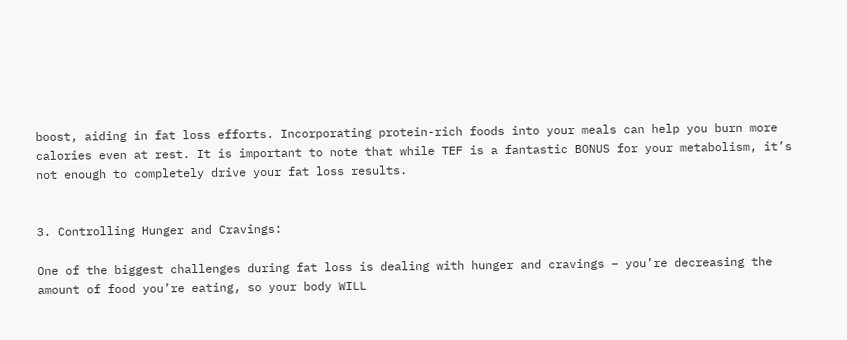boost, aiding in fat loss efforts. Incorporating protein-rich foods into your meals can help you burn more calories even at rest. It is important to note that while TEF is a fantastic BONUS for your metabolism, it’s not enough to completely drive your fat loss results.


3. Controlling Hunger and Cravings:

One of the biggest challenges during fat loss is dealing with hunger and cravings – you’re decreasing the amount of food you’re eating, so your body WILL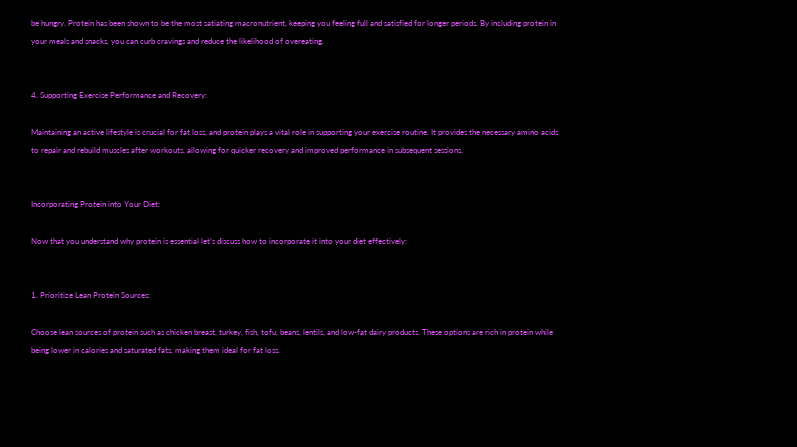be hungry. Protein has been shown to be the most satiating macronutrient, keeping you feeling full and satisfied for longer periods. By including protein in your meals and snacks, you can curb cravings and reduce the likelihood of overeating.


4. Supporting Exercise Performance and Recovery:

Maintaining an active lifestyle is crucial for fat loss, and protein plays a vital role in supporting your exercise routine. It provides the necessary amino acids to repair and rebuild muscles after workouts, allowing for quicker recovery and improved performance in subsequent sessions.


Incorporating Protein into Your Diet:

Now that you understand why protein is essential let’s discuss how to incorporate it into your diet effectively:


1. Prioritize Lean Protein Sources:

Choose lean sources of protein such as chicken breast, turkey, fish, tofu, beans, lentils, and low-fat dairy products. These options are rich in protein while being lower in calories and saturated fats, making them ideal for fat loss.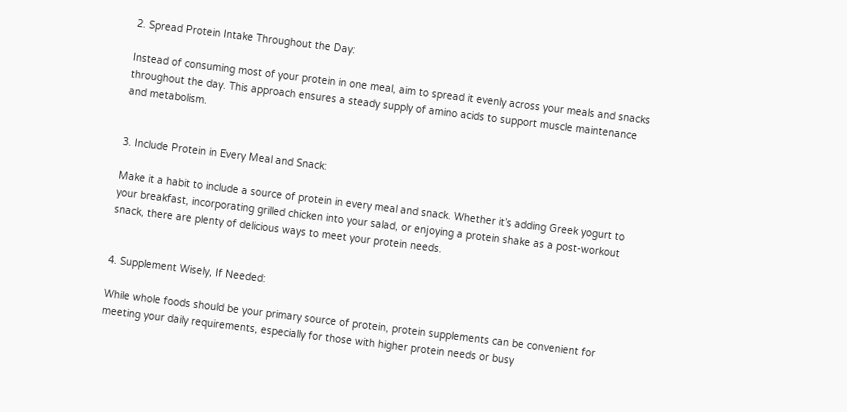2. Spread Protein Intake Throughout the Day:

Instead of consuming most of your protein in one meal, aim to spread it evenly across your meals and snacks throughout the day. This approach ensures a steady supply of amino acids to support muscle maintenance and metabolism.


3. Include Protein in Every Meal and Snack:

Make it a habit to include a source of protein in every meal and snack. Whether it’s adding Greek yogurt to your breakfast, incorporating grilled chicken into your salad, or enjoying a protein shake as a post-workout snack, there are plenty of delicious ways to meet your protein needs.


4. Supplement Wisely, If Needed:

While whole foods should be your primary source of protein, protein supplements can be convenient for meeting your daily requirements, especially for those with higher protein needs or busy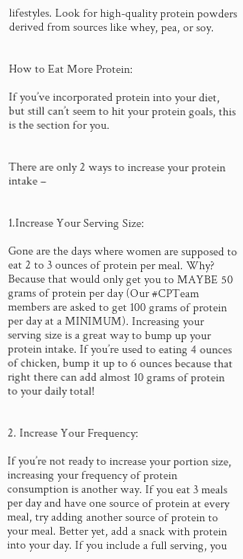lifestyles. Look for high-quality protein powders derived from sources like whey, pea, or soy.


How to Eat More Protein:

If you’ve incorporated protein into your diet, but still can’t seem to hit your protein goals, this is the section for you.


There are only 2 ways to increase your protein intake –


1.Increase Your Serving Size:

Gone are the days where women are supposed to eat 2 to 3 ounces of protein per meal. Why? Because that would only get you to MAYBE 50 grams of protein per day (Our #CPTeam members are asked to get 100 grams of protein per day at a MINIMUM). Increasing your serving size is a great way to bump up your protein intake. If you’re used to eating 4 ounces of chicken, bump it up to 6 ounces because that right there can add almost 10 grams of protein to your daily total!


2. Increase Your Frequency:

If you’re not ready to increase your portion size, increasing your frequency of protein consumption is another way. If you eat 3 meals per day and have one source of protein at every meal, try adding another source of protein to your meal. Better yet, add a snack with protein into your day. If you include a full serving, you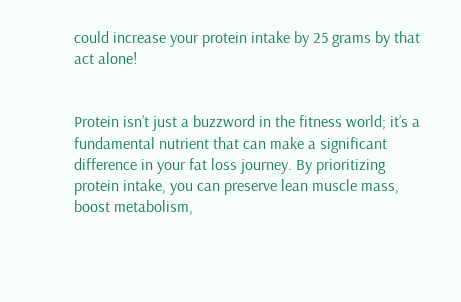could increase your protein intake by 25 grams by that act alone!


Protein isn’t just a buzzword in the fitness world; it’s a fundamental nutrient that can make a significant difference in your fat loss journey. By prioritizing protein intake, you can preserve lean muscle mass, boost metabolism,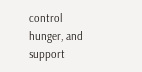control hunger, and support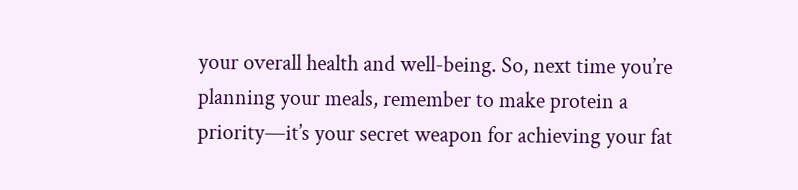your overall health and well-being. So, next time you’re planning your meals, remember to make protein a priority—it’s your secret weapon for achieving your fat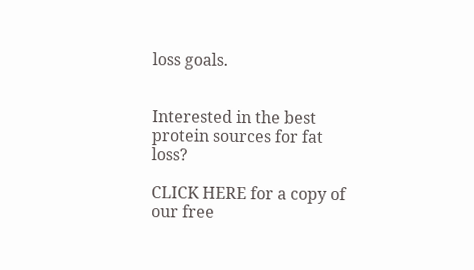loss goals.


Interested in the best protein sources for fat loss?

CLICK HERE for a copy of our free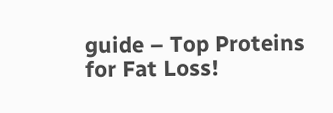guide – Top Proteins for Fat Loss!